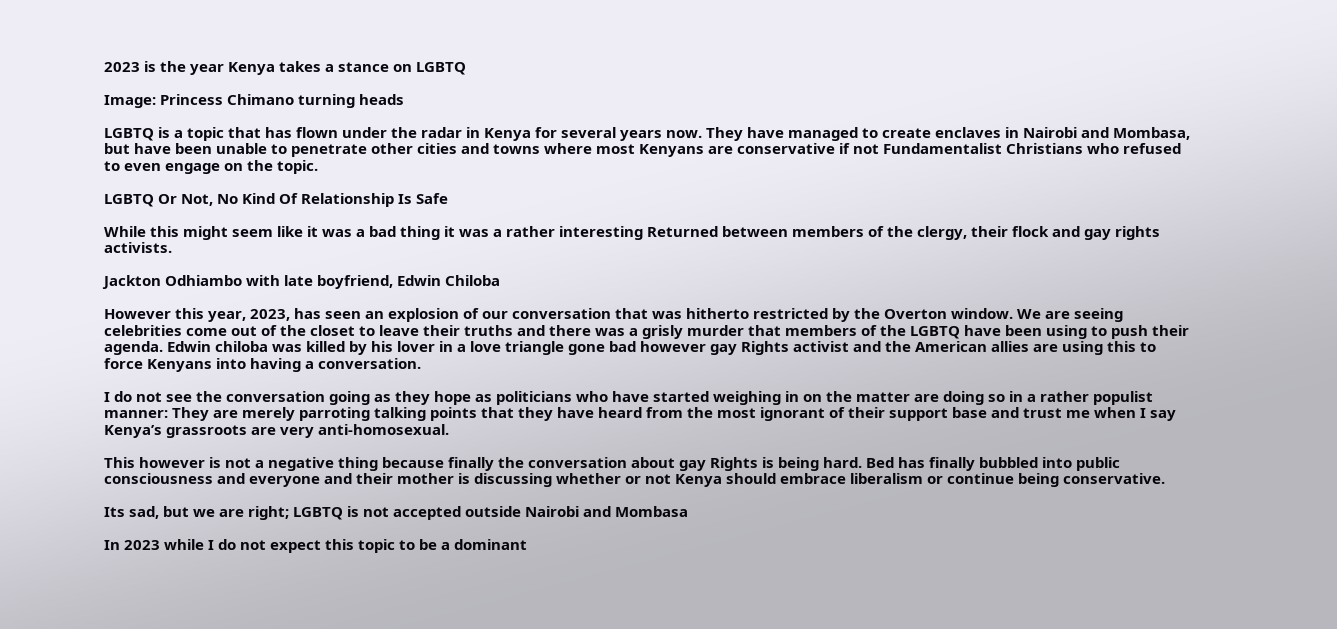2023 is the year Kenya takes a stance on LGBTQ

Image: Princess Chimano turning heads

LGBTQ is a topic that has flown under the radar in Kenya for several years now. They have managed to create enclaves in Nairobi and Mombasa, but have been unable to penetrate other cities and towns where most Kenyans are conservative if not Fundamentalist Christians who refused to even engage on the topic.

LGBTQ Or Not, No Kind Of Relationship Is Safe

While this might seem like it was a bad thing it was a rather interesting Returned between members of the clergy, their flock and gay rights activists.

Jackton Odhiambo with late boyfriend, Edwin Chiloba

However this year, 2023, has seen an explosion of our conversation that was hitherto restricted by the Overton window. We are seeing celebrities come out of the closet to leave their truths and there was a grisly murder that members of the LGBTQ have been using to push their agenda. Edwin chiloba was killed by his lover in a love triangle gone bad however gay Rights activist and the American allies are using this to force Kenyans into having a conversation.

I do not see the conversation going as they hope as politicians who have started weighing in on the matter are doing so in a rather populist manner: They are merely parroting talking points that they have heard from the most ignorant of their support base and trust me when I say Kenya’s grassroots are very anti-homosexual.

This however is not a negative thing because finally the conversation about gay Rights is being hard. Bed has finally bubbled into public consciousness and everyone and their mother is discussing whether or not Kenya should embrace liberalism or continue being conservative.

Its sad, but we are right; LGBTQ is not accepted outside Nairobi and Mombasa

In 2023 while I do not expect this topic to be a dominant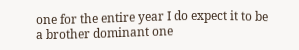one for the entire year I do expect it to be a brother dominant one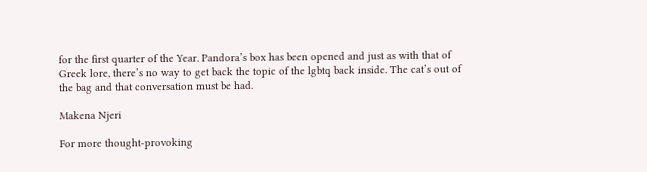for the first quarter of the Year. Pandora’s box has been opened and just as with that of Greek lore, there’s no way to get back the topic of the lgbtq back inside. The cat’s out of the bag and that conversation must be had.

Makena Njeri

For more thought-provoking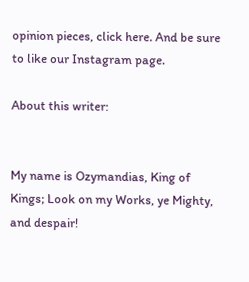opinion pieces, click here. And be sure to like our Instagram page.

About this writer:


My name is Ozymandias, King of Kings; Look on my Works, ye Mighty, and despair!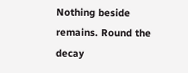Nothing beside remains. Round the decay